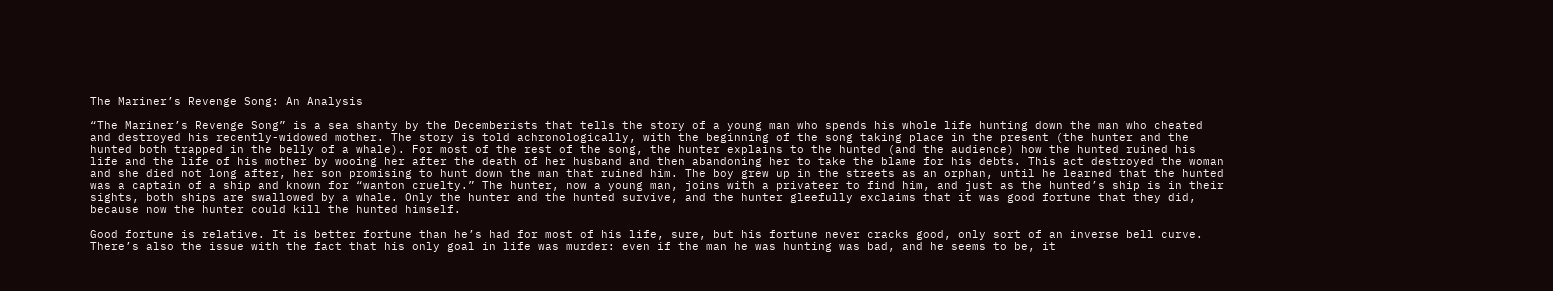The Mariner’s Revenge Song: An Analysis

“The Mariner’s Revenge Song” is a sea shanty by the Decemberists that tells the story of a young man who spends his whole life hunting down the man who cheated and destroyed his recently-widowed mother. The story is told achronologically, with the beginning of the song taking place in the present (the hunter and the hunted both trapped in the belly of a whale). For most of the rest of the song, the hunter explains to the hunted (and the audience) how the hunted ruined his life and the life of his mother by wooing her after the death of her husband and then abandoning her to take the blame for his debts. This act destroyed the woman and she died not long after, her son promising to hunt down the man that ruined him. The boy grew up in the streets as an orphan, until he learned that the hunted was a captain of a ship and known for “wanton cruelty.” The hunter, now a young man, joins with a privateer to find him, and just as the hunted’s ship is in their sights, both ships are swallowed by a whale. Only the hunter and the hunted survive, and the hunter gleefully exclaims that it was good fortune that they did, because now the hunter could kill the hunted himself.

Good fortune is relative. It is better fortune than he’s had for most of his life, sure, but his fortune never cracks good, only sort of an inverse bell curve. There’s also the issue with the fact that his only goal in life was murder: even if the man he was hunting was bad, and he seems to be, it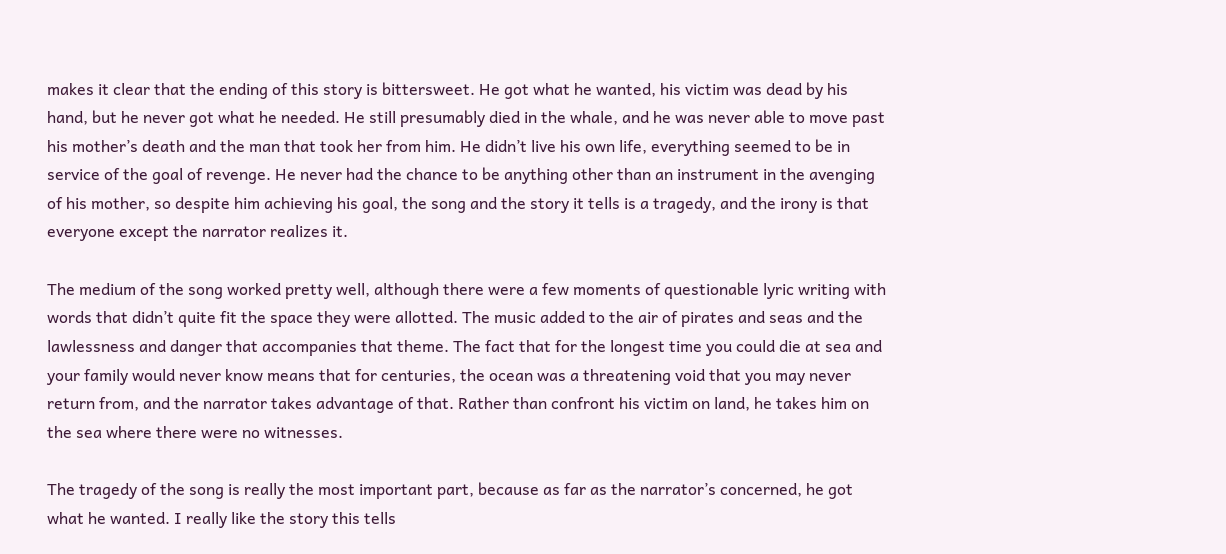makes it clear that the ending of this story is bittersweet. He got what he wanted, his victim was dead by his hand, but he never got what he needed. He still presumably died in the whale, and he was never able to move past his mother’s death and the man that took her from him. He didn’t live his own life, everything seemed to be in service of the goal of revenge. He never had the chance to be anything other than an instrument in the avenging of his mother, so despite him achieving his goal, the song and the story it tells is a tragedy, and the irony is that everyone except the narrator realizes it.

The medium of the song worked pretty well, although there were a few moments of questionable lyric writing with words that didn’t quite fit the space they were allotted. The music added to the air of pirates and seas and the lawlessness and danger that accompanies that theme. The fact that for the longest time you could die at sea and your family would never know means that for centuries, the ocean was a threatening void that you may never return from, and the narrator takes advantage of that. Rather than confront his victim on land, he takes him on the sea where there were no witnesses.

The tragedy of the song is really the most important part, because as far as the narrator’s concerned, he got what he wanted. I really like the story this tells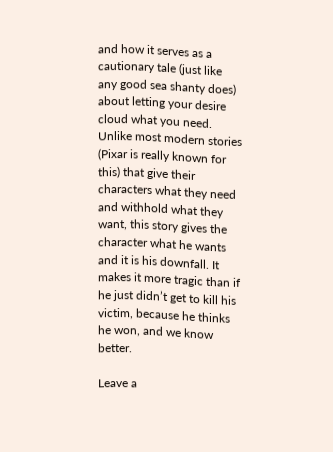and how it serves as a cautionary tale (just like any good sea shanty does) about letting your desire cloud what you need. Unlike most modern stories (Pixar is really known for this) that give their characters what they need and withhold what they want, this story gives the character what he wants and it is his downfall. It makes it more tragic than if he just didn’t get to kill his victim, because he thinks he won, and we know better.

Leave a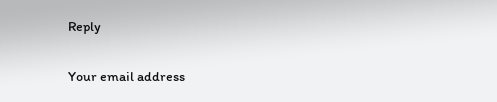Reply

Your email address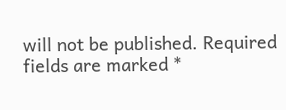will not be published. Required fields are marked *